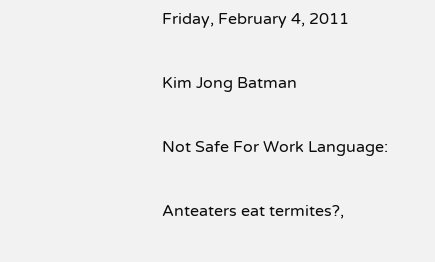Friday, February 4, 2011

Kim Jong Batman

Not Safe For Work Language:

Anteaters eat termites?,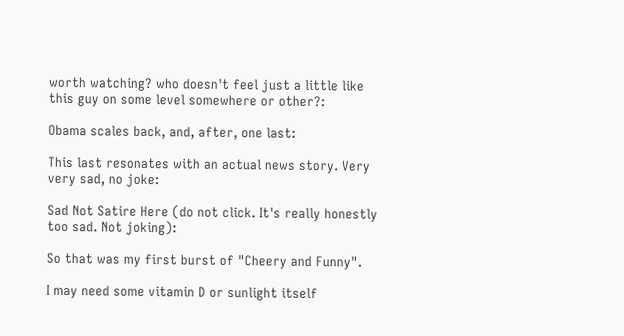worth watching? who doesn't feel just a little like this guy on some level somewhere or other?:

Obama scales back, and, after, one last:

This last resonates with an actual news story. Very very sad, no joke:

Sad Not Satire Here (do not click. It's really honestly too sad. Not joking):

So that was my first burst of "Cheery and Funny".

I may need some vitamin D or sunlight itself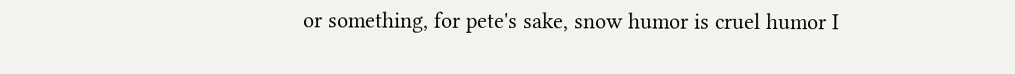or something, for pete's sake, snow humor is cruel humor I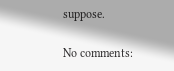suppose.

No comments: